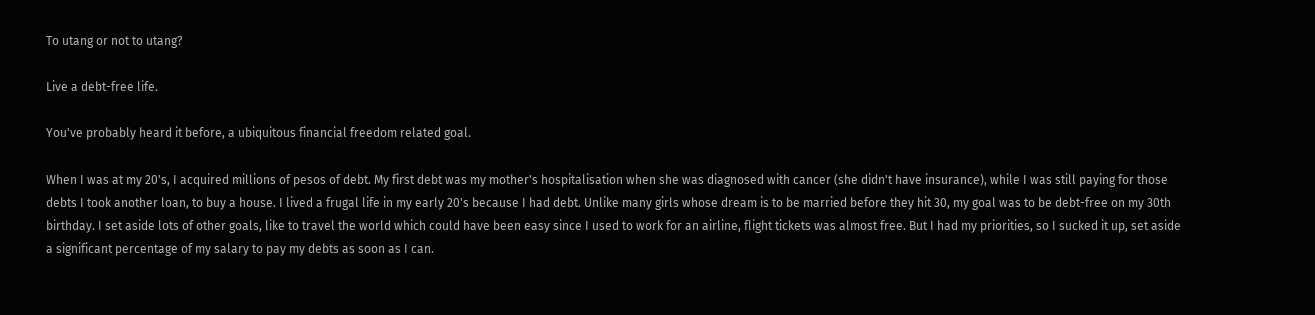To utang or not to utang?

Live a debt-free life.

You've probably heard it before, a ubiquitous financial freedom related goal.

When I was at my 20's, I acquired millions of pesos of debt. My first debt was my mother's hospitalisation when she was diagnosed with cancer (she didn't have insurance), while I was still paying for those debts I took another loan, to buy a house. I lived a frugal life in my early 20's because I had debt. Unlike many girls whose dream is to be married before they hit 30, my goal was to be debt-free on my 30th birthday. I set aside lots of other goals, like to travel the world which could have been easy since I used to work for an airline, flight tickets was almost free. But I had my priorities, so I sucked it up, set aside a significant percentage of my salary to pay my debts as soon as I can.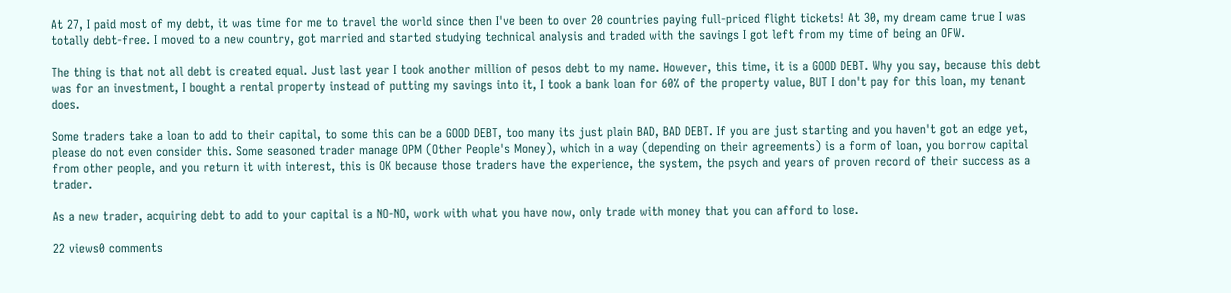At 27, I paid most of my debt, it was time for me to travel the world since then I've been to over 20 countries paying full-priced flight tickets! At 30, my dream came true I was totally debt-free. I moved to a new country, got married and started studying technical analysis and traded with the savings I got left from my time of being an OFW.

The thing is that not all debt is created equal. Just last year I took another million of pesos debt to my name. However, this time, it is a GOOD DEBT. Why you say, because this debt was for an investment, I bought a rental property instead of putting my savings into it, I took a bank loan for 60% of the property value, BUT I don't pay for this loan, my tenant does.

Some traders take a loan to add to their capital, to some this can be a GOOD DEBT, too many its just plain BAD, BAD DEBT. If you are just starting and you haven't got an edge yet, please do not even consider this. Some seasoned trader manage OPM (Other People's Money), which in a way (depending on their agreements) is a form of loan, you borrow capital from other people, and you return it with interest, this is OK because those traders have the experience, the system, the psych and years of proven record of their success as a trader.

As a new trader, acquiring debt to add to your capital is a NO-NO, work with what you have now, only trade with money that you can afford to lose.

22 views0 comments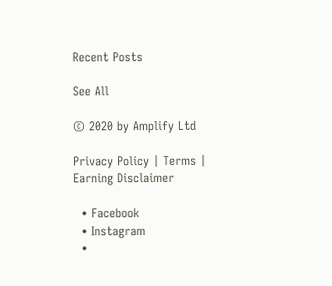Recent Posts

See All

© 2020 by Amplify Ltd

Privacy Policy | Terms | Earning Disclaimer

  • Facebook
  • Instagram
  •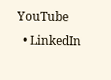YouTube
  • LinkedIn